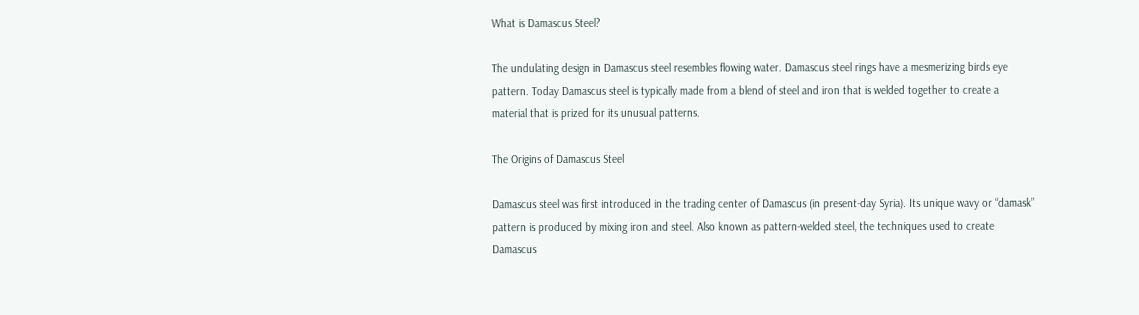What is Damascus Steel?

The undulating design in Damascus steel resembles flowing water. Damascus steel rings have a mesmerizing birds eye pattern. Today Damascus steel is typically made from a blend of steel and iron that is welded together to create a material that is prized for its unusual patterns.

The Origins of Damascus Steel

Damascus steel was first introduced in the trading center of Damascus (in present-day Syria). Its unique wavy or “damask” pattern is produced by mixing iron and steel. Also known as pattern-welded steel, the techniques used to create Damascus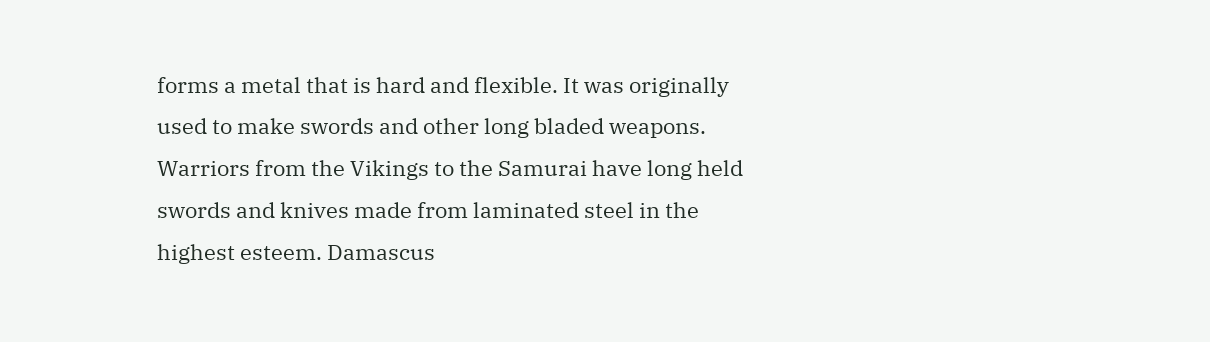forms a metal that is hard and flexible. It was originally used to make swords and other long bladed weapons. Warriors from the Vikings to the Samurai have long held swords and knives made from laminated steel in the highest esteem. Damascus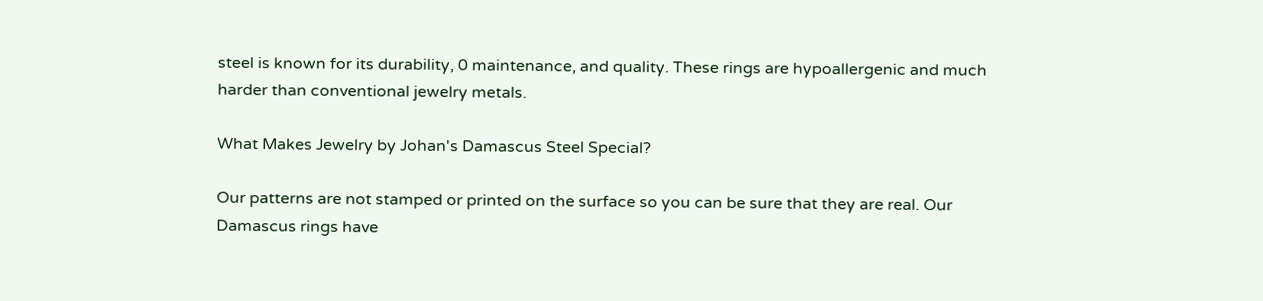steel is known for its durability, 0 maintenance, and quality. These rings are hypoallergenic and much harder than conventional jewelry metals.

What Makes Jewelry by Johan's Damascus Steel Special?

Our patterns are not stamped or printed on the surface so you can be sure that they are real. Our Damascus rings have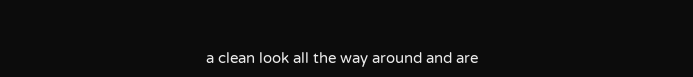a clean look all the way around and are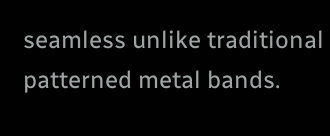seamless unlike traditional patterned metal bands.